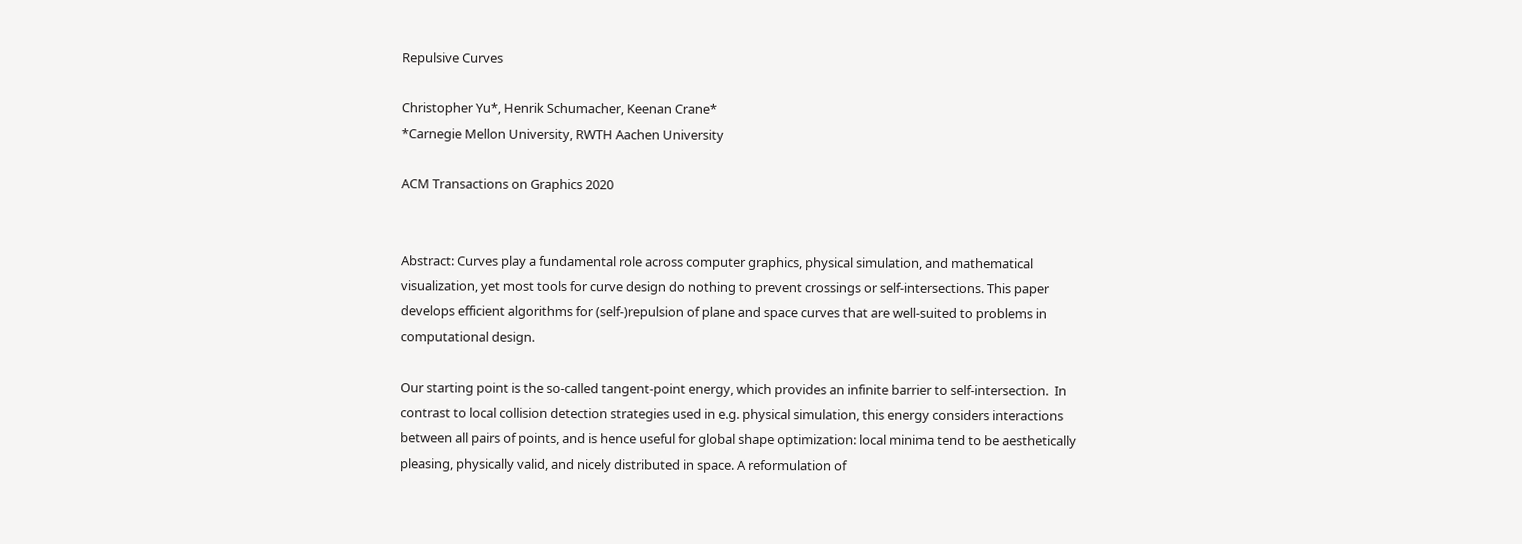Repulsive Curves

Christopher Yu*, Henrik Schumacher, Keenan Crane*
*Carnegie Mellon University, RWTH Aachen University

ACM Transactions on Graphics 2020


Abstract: Curves play a fundamental role across computer graphics, physical simulation, and mathematical visualization, yet most tools for curve design do nothing to prevent crossings or self-intersections. This paper develops efficient algorithms for (self-)repulsion of plane and space curves that are well-suited to problems in computational design.

Our starting point is the so-called tangent-point energy, which provides an infinite barrier to self-intersection.  In contrast to local collision detection strategies used in e.g. physical simulation, this energy considers interactions between all pairs of points, and is hence useful for global shape optimization: local minima tend to be aesthetically pleasing, physically valid, and nicely distributed in space. A reformulation of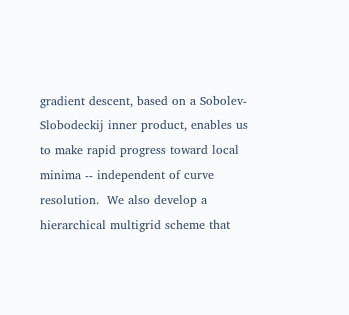gradient descent, based on a Sobolev-Slobodeckij inner product, enables us to make rapid progress toward local minima -- independent of curve resolution.  We also develop a hierarchical multigrid scheme that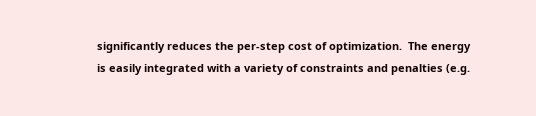significantly reduces the per-step cost of optimization.  The energy is easily integrated with a variety of constraints and penalties (e.g.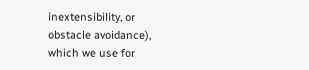inextensibility, or obstacle avoidance), which we use for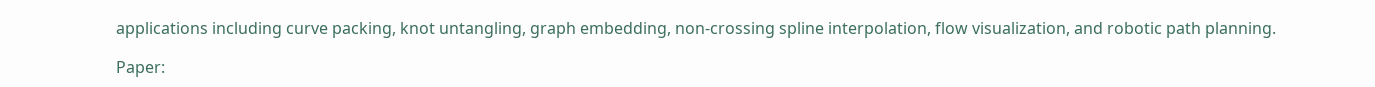applications including curve packing, knot untangling, graph embedding, non-crossing spline interpolation, flow visualization, and robotic path planning.

Paper: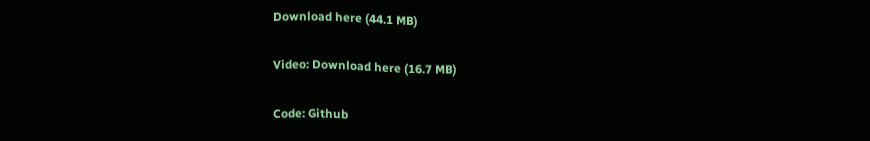Download here (44.1 MB)

Video: Download here (16.7 MB)

Code: Github